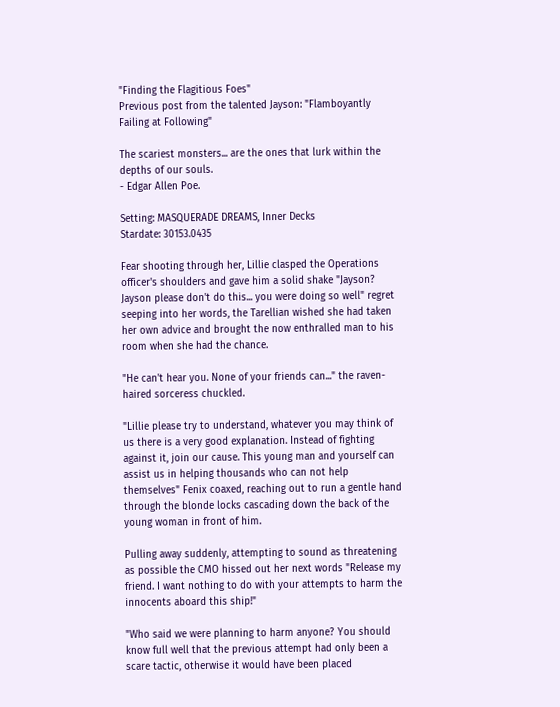"Finding the Flagitious Foes"
Previous post from the talented Jayson: "Flamboyantly Failing at Following"

The scariest monsters... are the ones that lurk within the depths of our souls.
- Edgar Allen Poe.

Setting: MASQUERADE DREAMS, Inner Decks
Stardate: 30153.0435

Fear shooting through her, Lillie clasped the Operations officer's shoulders and gave him a solid shake "Jayson? Jayson please don't do this... you were doing so well" regret seeping into her words, the Tarellian wished she had taken her own advice and brought the now enthralled man to his room when she had the chance.

"He can't hear you. None of your friends can..." the raven-haired sorceress chuckled.

"Lillie please try to understand, whatever you may think of us there is a very good explanation. Instead of fighting against it, join our cause. This young man and yourself can assist us in helping thousands who can not help themselves" Fenix coaxed, reaching out to run a gentle hand through the blonde locks cascading down the back of the young woman in front of him.

Pulling away suddenly, attempting to sound as threatening as possible the CMO hissed out her next words "Release my friend. I want nothing to do with your attempts to harm the innocents aboard this ship!"

"Who said we were planning to harm anyone? You should know full well that the previous attempt had only been a scare tactic, otherwise it would have been placed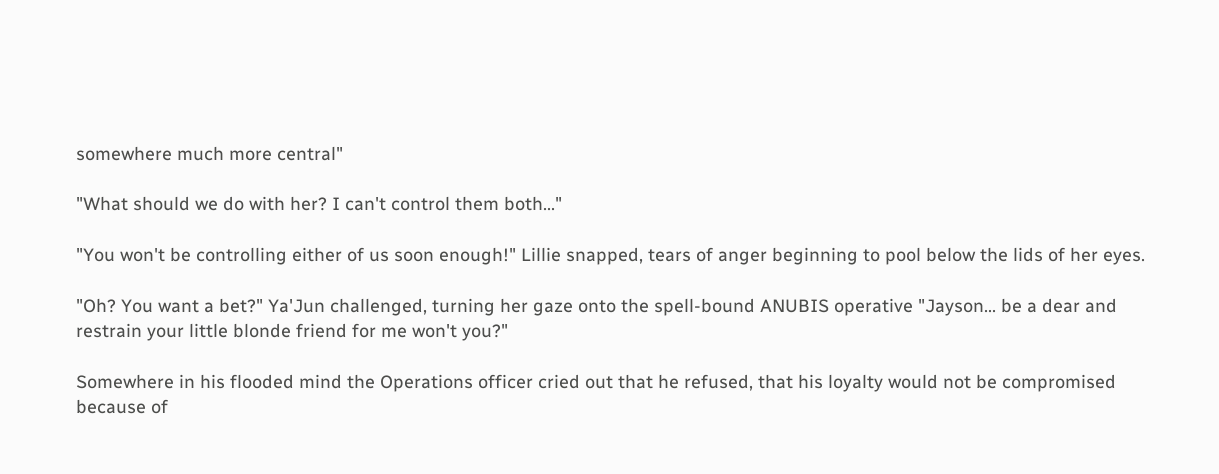somewhere much more central"

"What should we do with her? I can't control them both..."

"You won't be controlling either of us soon enough!" Lillie snapped, tears of anger beginning to pool below the lids of her eyes.

"Oh? You want a bet?" Ya'Jun challenged, turning her gaze onto the spell-bound ANUBIS operative "Jayson... be a dear and restrain your little blonde friend for me won't you?"

Somewhere in his flooded mind the Operations officer cried out that he refused, that his loyalty would not be compromised because of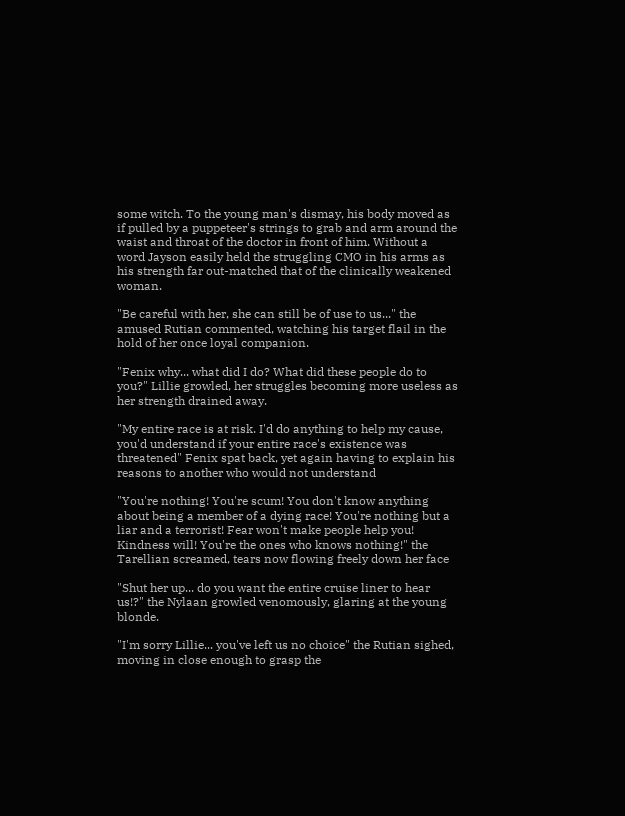some witch. To the young man's dismay, his body moved as if pulled by a puppeteer's strings to grab and arm around the waist and throat of the doctor in front of him. Without a word Jayson easily held the struggling CMO in his arms as his strength far out-matched that of the clinically weakened woman.

"Be careful with her, she can still be of use to us..." the amused Rutian commented, watching his target flail in the hold of her once loyal companion.

"Fenix why... what did I do? What did these people do to you?" Lillie growled, her struggles becoming more useless as her strength drained away.

"My entire race is at risk. I'd do anything to help my cause, you'd understand if your entire race's existence was threatened" Fenix spat back, yet again having to explain his reasons to another who would not understand

"You're nothing! You're scum! You don't know anything about being a member of a dying race! You're nothing but a liar and a terrorist! Fear won't make people help you! Kindness will! You're the ones who knows nothing!" the Tarellian screamed, tears now flowing freely down her face

"Shut her up... do you want the entire cruise liner to hear us!?" the Nylaan growled venomously, glaring at the young blonde.

"I'm sorry Lillie... you've left us no choice" the Rutian sighed, moving in close enough to grasp the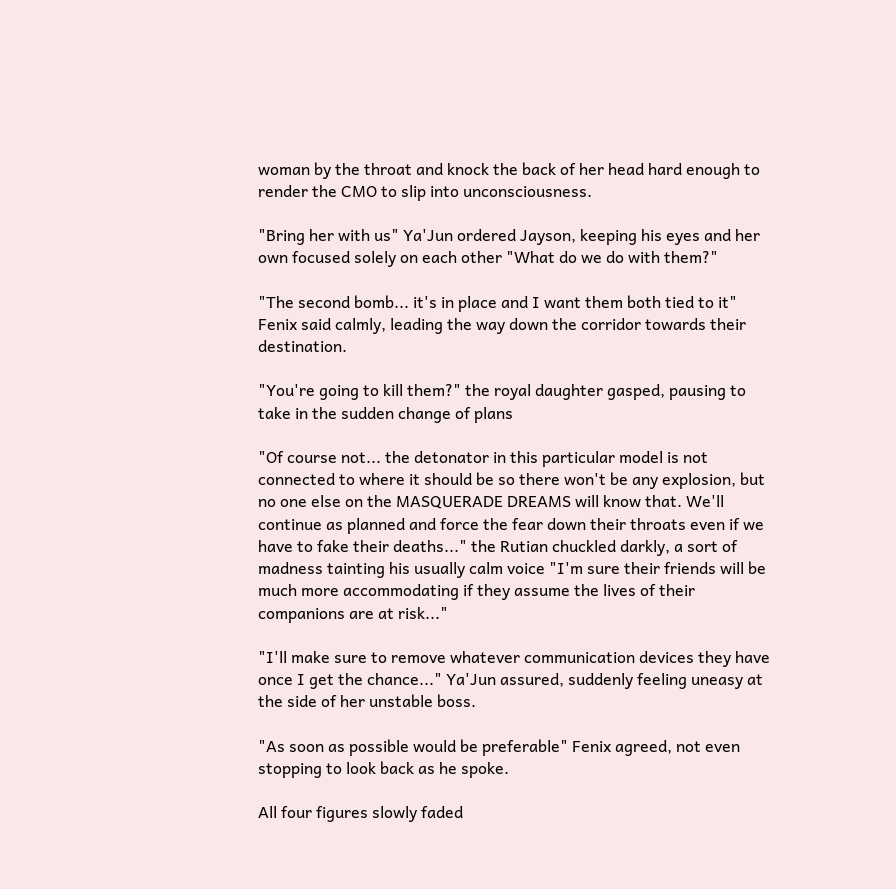woman by the throat and knock the back of her head hard enough to render the CMO to slip into unconsciousness.

"Bring her with us" Ya'Jun ordered Jayson, keeping his eyes and her own focused solely on each other "What do we do with them?"

"The second bomb... it's in place and I want them both tied to it" Fenix said calmly, leading the way down the corridor towards their destination.

"You're going to kill them?" the royal daughter gasped, pausing to take in the sudden change of plans

"Of course not... the detonator in this particular model is not connected to where it should be so there won't be any explosion, but no one else on the MASQUERADE DREAMS will know that. We'll continue as planned and force the fear down their throats even if we have to fake their deaths..." the Rutian chuckled darkly, a sort of madness tainting his usually calm voice "I'm sure their friends will be much more accommodating if they assume the lives of their companions are at risk..."

"I'll make sure to remove whatever communication devices they have once I get the chance..." Ya'Jun assured, suddenly feeling uneasy at the side of her unstable boss.

"As soon as possible would be preferable" Fenix agreed, not even stopping to look back as he spoke.

All four figures slowly faded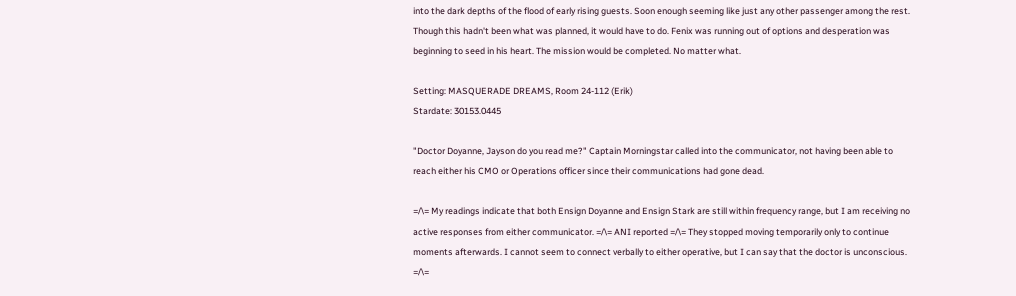into the dark depths of the flood of early rising guests. Soon enough seeming like just any other passenger among the rest. Though this hadn't been what was planned, it would have to do. Fenix was running out of options and desperation was beginning to seed in his heart. The mission would be completed. No matter what.

Setting: MASQUERADE DREAMS, Room 24-112 (Erik)
Stardate: 30153.0445

"Doctor Doyanne, Jayson do you read me?" Captain Morningstar called into the communicator, not having been able to reach either his CMO or Operations officer since their communications had gone dead.

=/\= My readings indicate that both Ensign Doyanne and Ensign Stark are still within frequency range, but I am receiving no active responses from either communicator. =/\= ANI reported =/\= They stopped moving temporarily only to continue moments afterwards. I cannot seem to connect verbally to either operative, but I can say that the doctor is unconscious. =/\=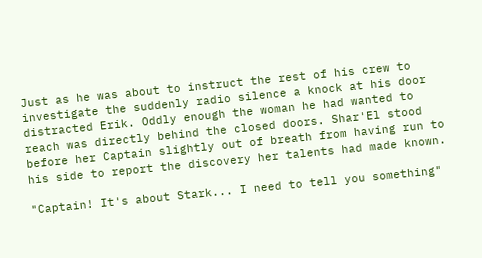Just as he was about to instruct the rest of his crew to investigate the suddenly radio silence a knock at his door distracted Erik. Oddly enough the woman he had wanted to reach was directly behind the closed doors. Shar'El stood before her Captain slightly out of breath from having run to his side to report the discovery her talents had made known.

"Captain! It's about Stark... I need to tell you something"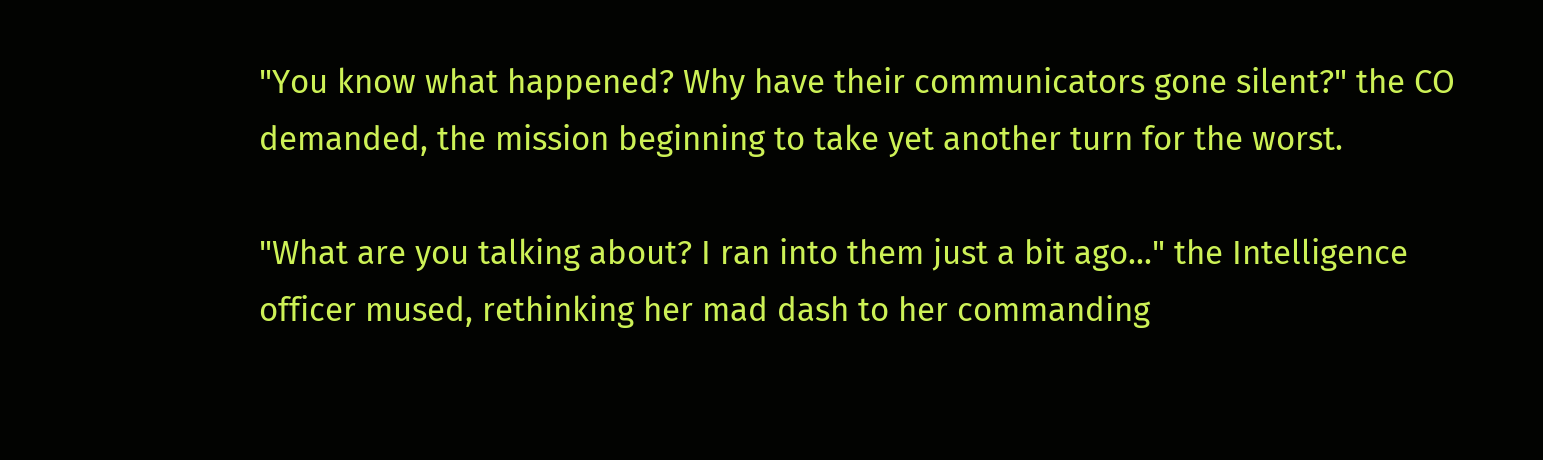"You know what happened? Why have their communicators gone silent?" the CO demanded, the mission beginning to take yet another turn for the worst.

"What are you talking about? I ran into them just a bit ago..." the Intelligence officer mused, rethinking her mad dash to her commanding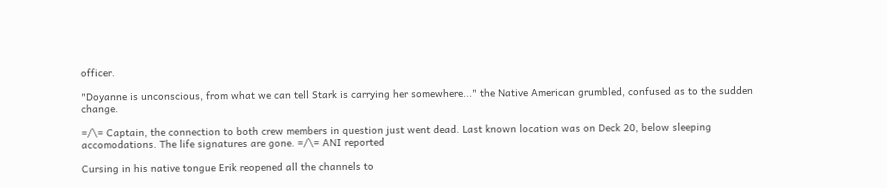officer.

"Doyanne is unconscious, from what we can tell Stark is carrying her somewhere..." the Native American grumbled, confused as to the sudden change.

=/\= Captain, the connection to both crew members in question just went dead. Last known location was on Deck 20, below sleeping accomodations. The life signatures are gone. =/\= ANI reported

Cursing in his native tongue Erik reopened all the channels to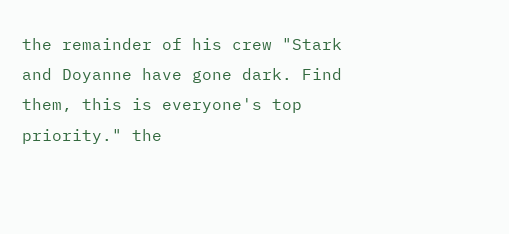the remainder of his crew "Stark and Doyanne have gone dark. Find them, this is everyone's top priority." the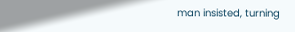man insisted, turning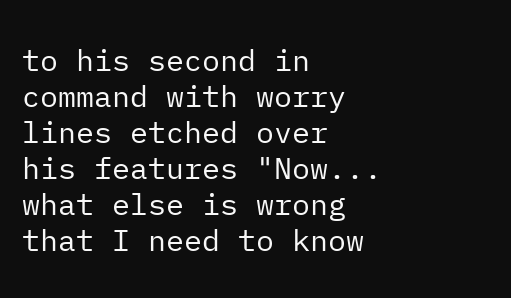to his second in command with worry lines etched over his features "Now... what else is wrong that I need to know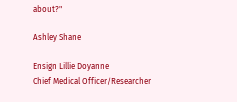about?"

Ashley Shane

Ensign Lillie Doyanne
Chief Medical Officer/Researcher